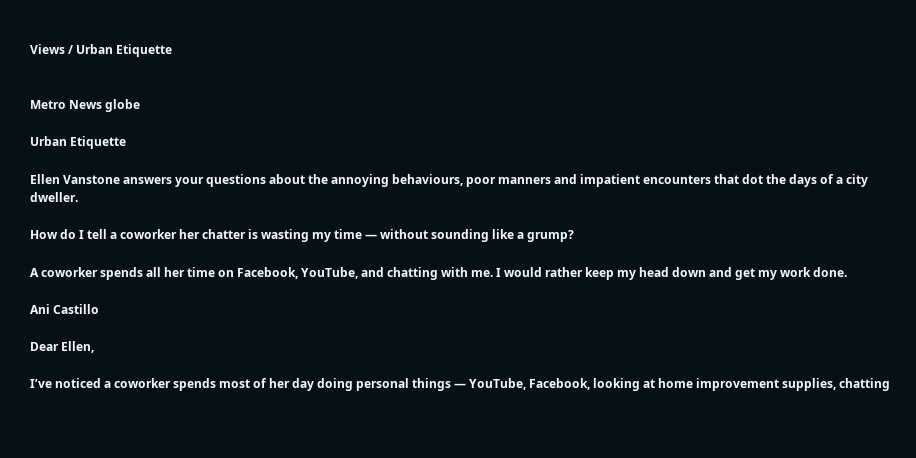Views / Urban Etiquette


Metro News globe

Urban Etiquette

Ellen Vanstone answers your questions about the annoying behaviours, poor manners and impatient encounters that dot the days of a city dweller.

How do I tell a coworker her chatter is wasting my time — without sounding like a grump?

A coworker spends all her time on Facebook, YouTube, and chatting with me. I would rather keep my head down and get my work done.

Ani Castillo

Dear Ellen,

I’ve noticed a coworker spends most of her day doing personal things — YouTube, Facebook, looking at home improvement supplies, chatting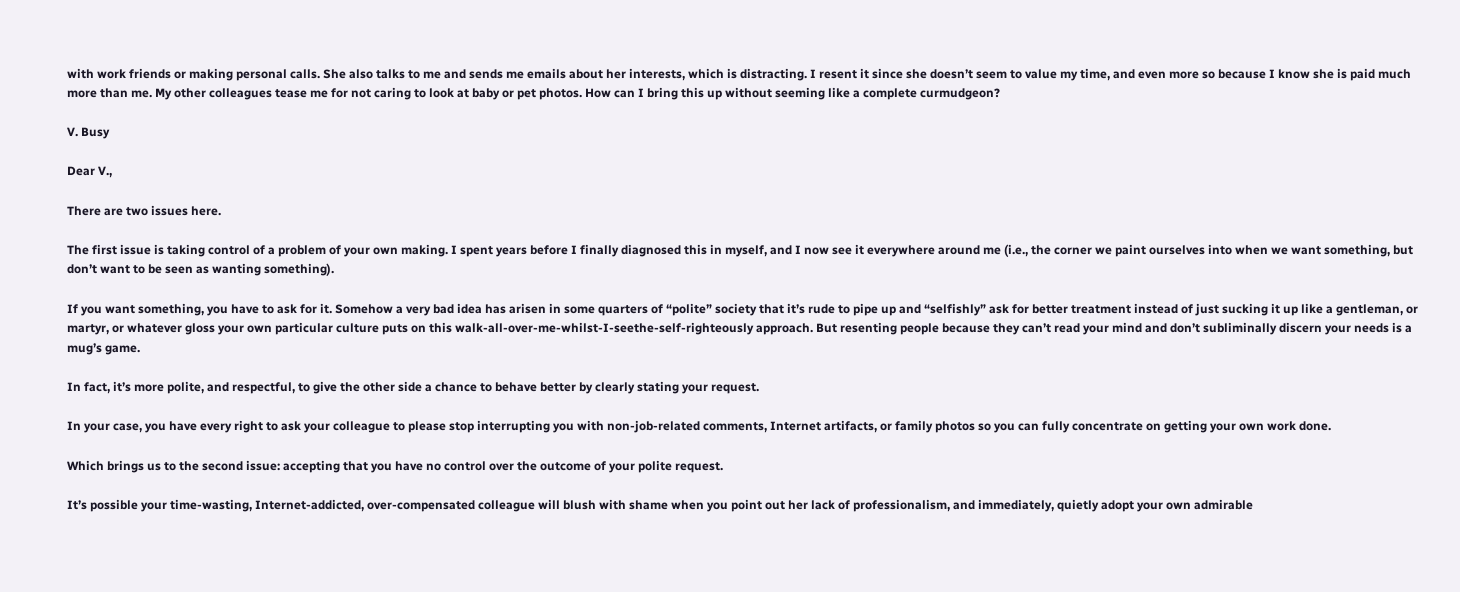with work friends or making personal calls. She also talks to me and sends me emails about her interests, which is distracting. I resent it since she doesn’t seem to value my time, and even more so because I know she is paid much more than me. My other colleagues tease me for not caring to look at baby or pet photos. How can I bring this up without seeming like a complete curmudgeon?

V. Busy

Dear V.,

There are two issues here.

The first issue is taking control of a problem of your own making. I spent years before I finally diagnosed this in myself, and I now see it everywhere around me (i.e., the corner we paint ourselves into when we want something, but don’t want to be seen as wanting something).

If you want something, you have to ask for it. Somehow a very bad idea has arisen in some quarters of “polite” society that it’s rude to pipe up and “selfishly” ask for better treatment instead of just sucking it up like a gentleman, or martyr, or whatever gloss your own particular culture puts on this walk-all-over-me-whilst-I-seethe-self-righteously approach. But resenting people because they can’t read your mind and don’t subliminally discern your needs is a mug’s game.

In fact, it’s more polite, and respectful, to give the other side a chance to behave better by clearly stating your request.

In your case, you have every right to ask your colleague to please stop interrupting you with non-job-related comments, Internet artifacts, or family photos so you can fully concentrate on getting your own work done.

Which brings us to the second issue: accepting that you have no control over the outcome of your polite request.

It’s possible your time-wasting, Internet-addicted, over-compensated colleague will blush with shame when you point out her lack of professionalism, and immediately, quietly adopt your own admirable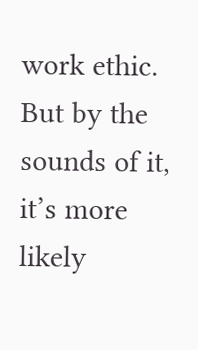work ethic. But by the sounds of it, it’s more likely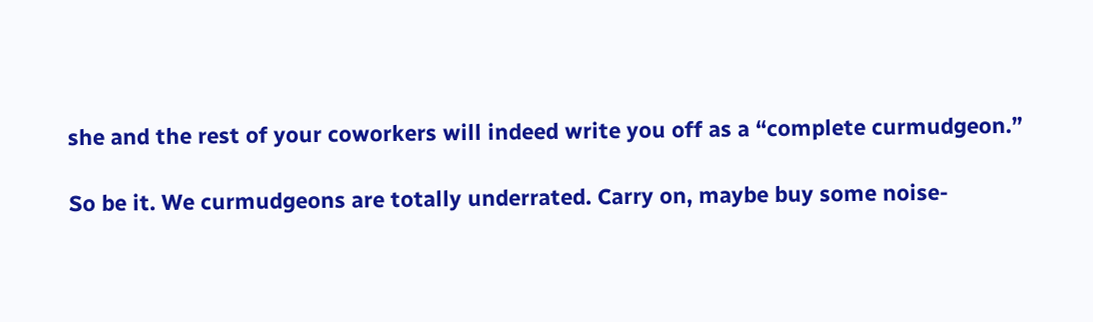she and the rest of your coworkers will indeed write you off as a “complete curmudgeon.”

So be it. We curmudgeons are totally underrated. Carry on, maybe buy some noise-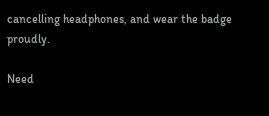cancelling headphones, and wear the badge proudly.

Need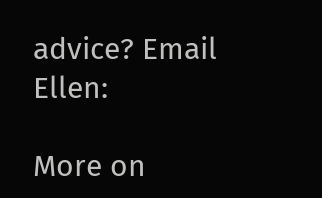advice? Email Ellen:

More on